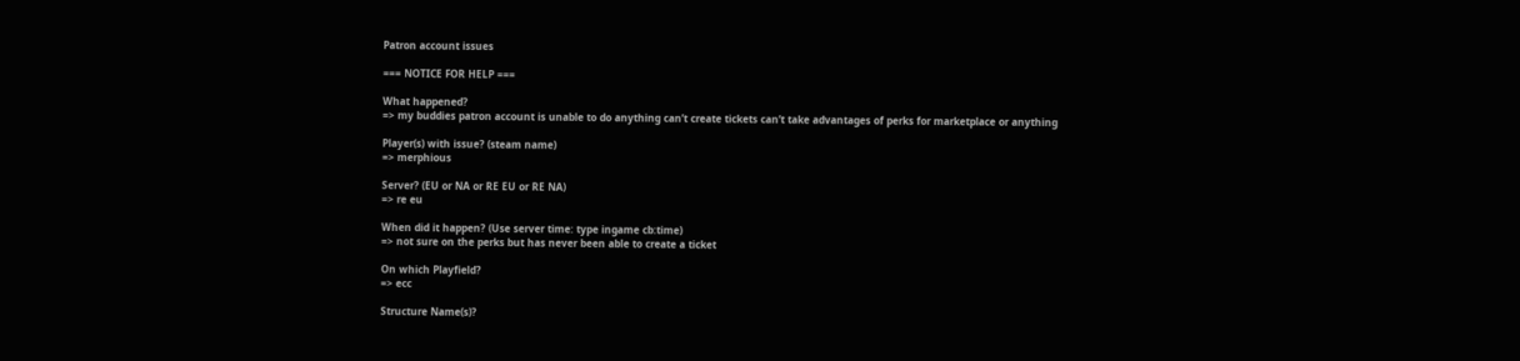Patron account issues

=== NOTICE FOR HELP ===

What happened?
=> my buddies patron account is unable to do anything can’t create tickets can’t take advantages of perks for marketplace or anything

Player(s) with issue? (steam name)
=> merphious

Server? (EU or NA or RE EU or RE NA)
=> re eu

When did it happen? (Use server time: type ingame cb:time)
=> not sure on the perks but has never been able to create a ticket

On which Playfield?
=> ecc

Structure Name(s)?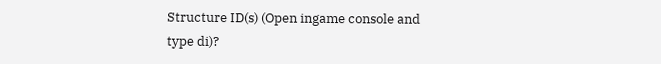Structure ID(s) (Open ingame console and type di)?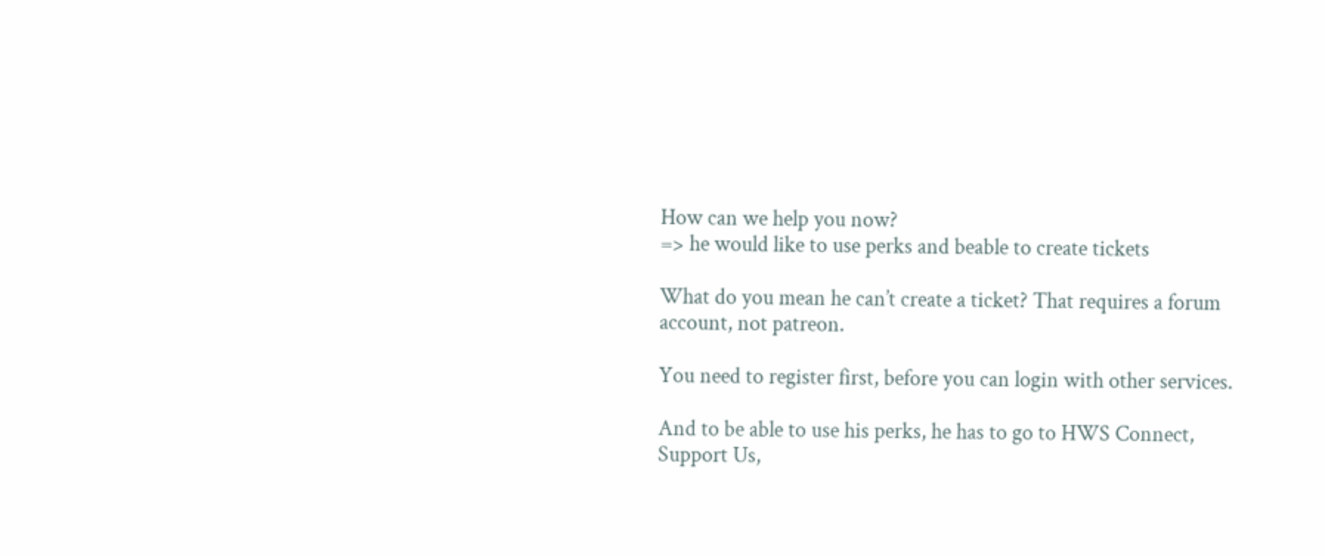How can we help you now?
=> he would like to use perks and beable to create tickets

What do you mean he can’t create a ticket? That requires a forum account, not patreon.

You need to register first, before you can login with other services.

And to be able to use his perks, he has to go to HWS Connect, Support Us,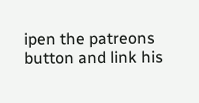ipen the patreons button and link his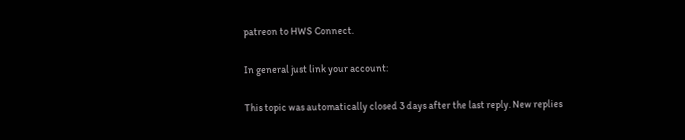patreon to HWS Connect.

In general just link your account:

This topic was automatically closed 3 days after the last reply. New replies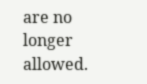are no longer allowed.